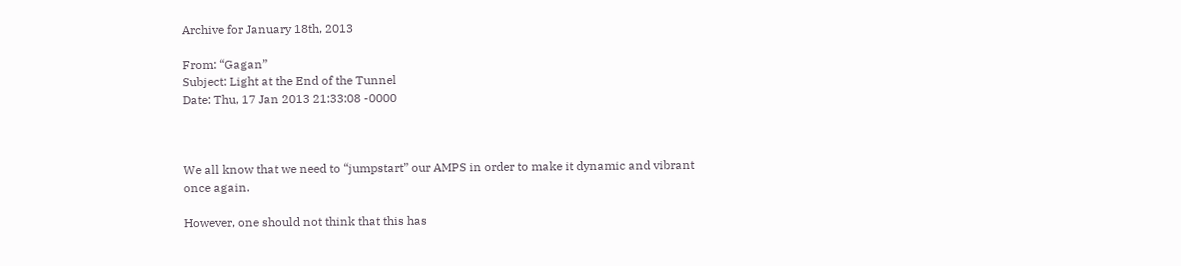Archive for January 18th, 2013

From: “Gagan”
Subject: Light at the End of the Tunnel
Date: Thu, 17 Jan 2013 21:33:08 -0000



We all know that we need to “jumpstart” our AMPS in order to make it dynamic and vibrant once again.

However, one should not think that this has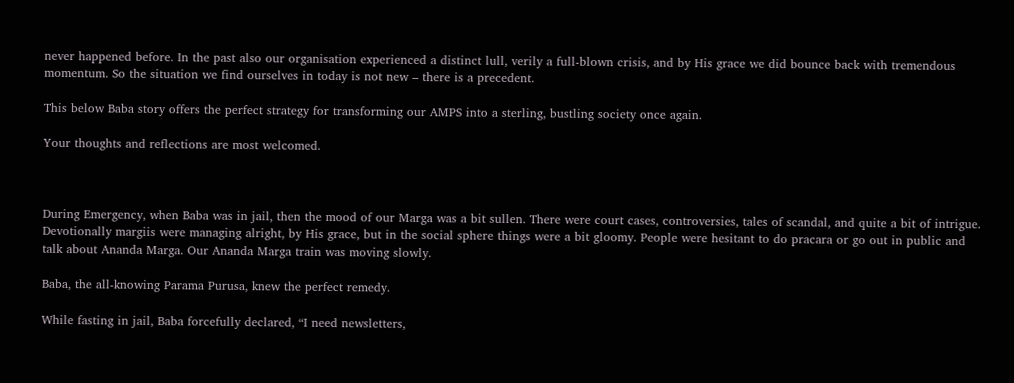never happened before. In the past also our organisation experienced a distinct lull, verily a full-blown crisis, and by His grace we did bounce back with tremendous momentum. So the situation we find ourselves in today is not new – there is a precedent.

This below Baba story offers the perfect strategy for transforming our AMPS into a sterling, bustling society once again.

Your thoughts and reflections are most welcomed.



During Emergency, when Baba was in jail, then the mood of our Marga was a bit sullen. There were court cases, controversies, tales of scandal, and quite a bit of intrigue. Devotionally margiis were managing alright, by His grace, but in the social sphere things were a bit gloomy. People were hesitant to do pracara or go out in public and talk about Ananda Marga. Our Ananda Marga train was moving slowly.

Baba, the all-knowing Parama Purusa, knew the perfect remedy.

While fasting in jail, Baba forcefully declared, “I need newsletters,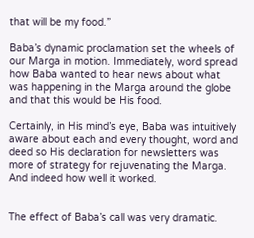that will be my food.”

Baba’s dynamic proclamation set the wheels of our Marga in motion. Immediately, word spread how Baba wanted to hear news about what was happening in the Marga around the globe and that this would be His food.

Certainly, in His mind’s eye, Baba was intuitively aware about each and every thought, word and deed so His declaration for newsletters was more of strategy for rejuvenating the Marga. And indeed how well it worked.


The effect of Baba’s call was very dramatic.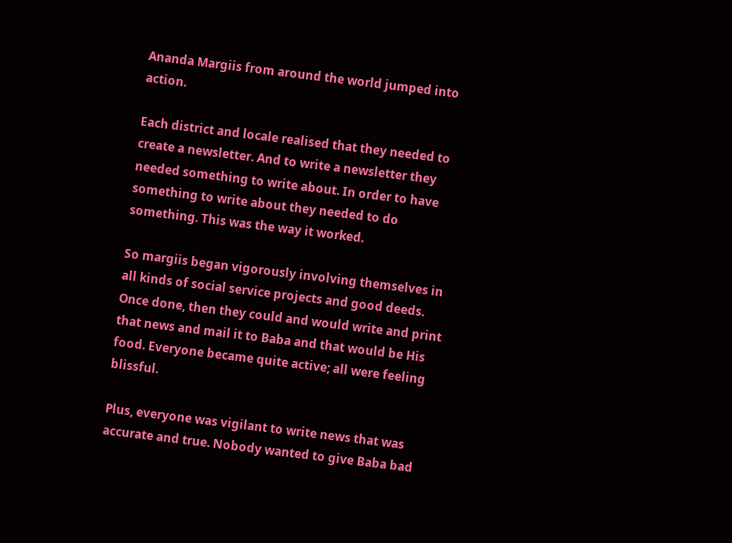Ananda Margiis from around the world jumped into action.

Each district and locale realised that they needed to create a newsletter. And to write a newsletter they needed something to write about. In order to have something to write about they needed to do something. This was the way it worked.

So margiis began vigorously involving themselves in all kinds of social service projects and good deeds. Once done, then they could and would write and print that news and mail it to Baba and that would be His food. Everyone became quite active; all were feeling blissful.

Plus, everyone was vigilant to write news that was accurate and true. Nobody wanted to give Baba bad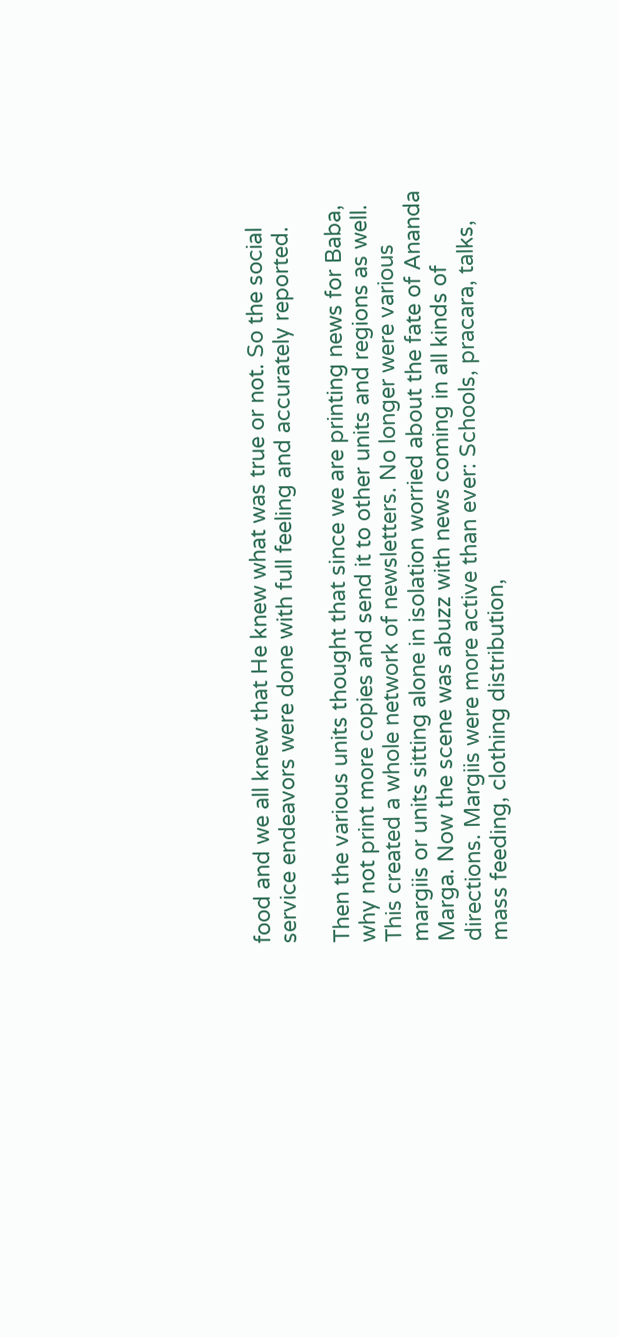food and we all knew that He knew what was true or not. So the social service endeavors were done with full feeling and accurately reported.

Then the various units thought that since we are printing news for Baba, why not print more copies and send it to other units and regions as well. This created a whole network of newsletters. No longer were various margiis or units sitting alone in isolation worried about the fate of Ananda Marga. Now the scene was abuzz with news coming in all kinds of directions. Margiis were more active than ever: Schools, pracara, talks, mass feeding, clothing distribution,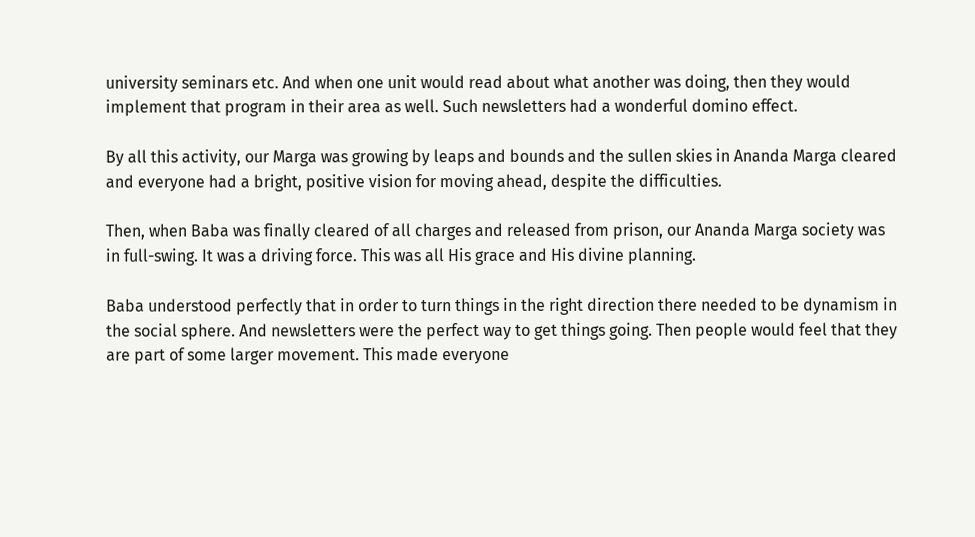university seminars etc. And when one unit would read about what another was doing, then they would implement that program in their area as well. Such newsletters had a wonderful domino effect.

By all this activity, our Marga was growing by leaps and bounds and the sullen skies in Ananda Marga cleared and everyone had a bright, positive vision for moving ahead, despite the difficulties.

Then, when Baba was finally cleared of all charges and released from prison, our Ananda Marga society was in full-swing. It was a driving force. This was all His grace and His divine planning.

Baba understood perfectly that in order to turn things in the right direction there needed to be dynamism in the social sphere. And newsletters were the perfect way to get things going. Then people would feel that they are part of some larger movement. This made everyone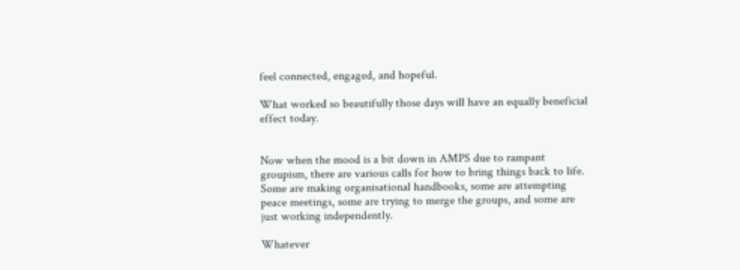feel connected, engaged, and hopeful.

What worked so beautifully those days will have an equally beneficial effect today.


Now when the mood is a bit down in AMPS due to rampant groupism, there are various calls for how to bring things back to life. Some are making organisational handbooks, some are attempting peace meetings, some are trying to merge the groups, and some are just working independently.

Whatever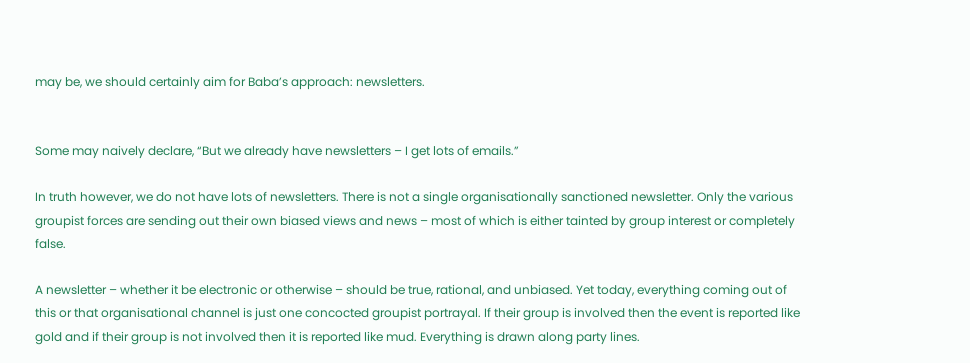may be, we should certainly aim for Baba’s approach: newsletters.


Some may naively declare, “But we already have newsletters – I get lots of emails.”

In truth however, we do not have lots of newsletters. There is not a single organisationally sanctioned newsletter. Only the various groupist forces are sending out their own biased views and news – most of which is either tainted by group interest or completely false.

A newsletter – whether it be electronic or otherwise – should be true, rational, and unbiased. Yet today, everything coming out of this or that organisational channel is just one concocted groupist portrayal. If their group is involved then the event is reported like gold and if their group is not involved then it is reported like mud. Everything is drawn along party lines.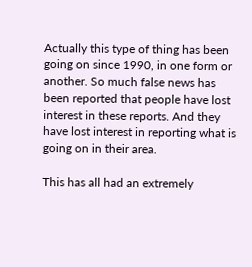Actually this type of thing has been going on since 1990, in one form or another. So much false news has been reported that people have lost interest in these reports. And they have lost interest in reporting what is going on in their area.

This has all had an extremely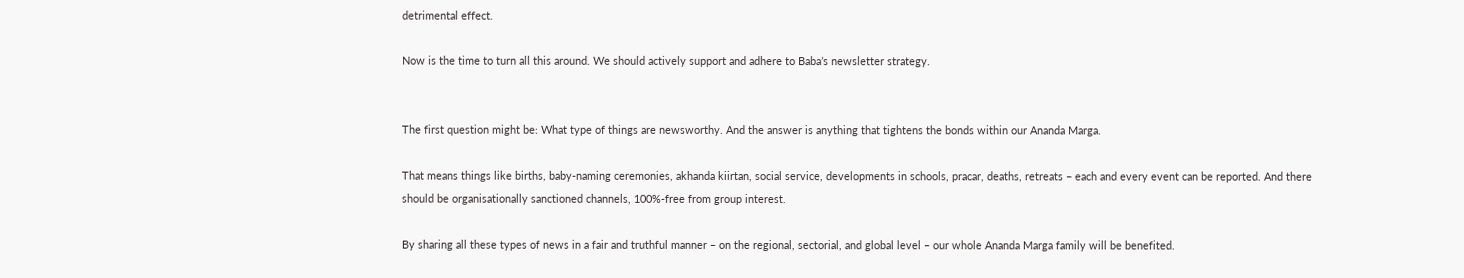detrimental effect.

Now is the time to turn all this around. We should actively support and adhere to Baba’s newsletter strategy.


The first question might be: What type of things are newsworthy. And the answer is anything that tightens the bonds within our Ananda Marga.

That means things like births, baby-naming ceremonies, akhanda kiirtan, social service, developments in schools, pracar, deaths, retreats – each and every event can be reported. And there should be organisationally sanctioned channels, 100%-free from group interest.

By sharing all these types of news in a fair and truthful manner – on the regional, sectorial, and global level – our whole Ananda Marga family will be benefited.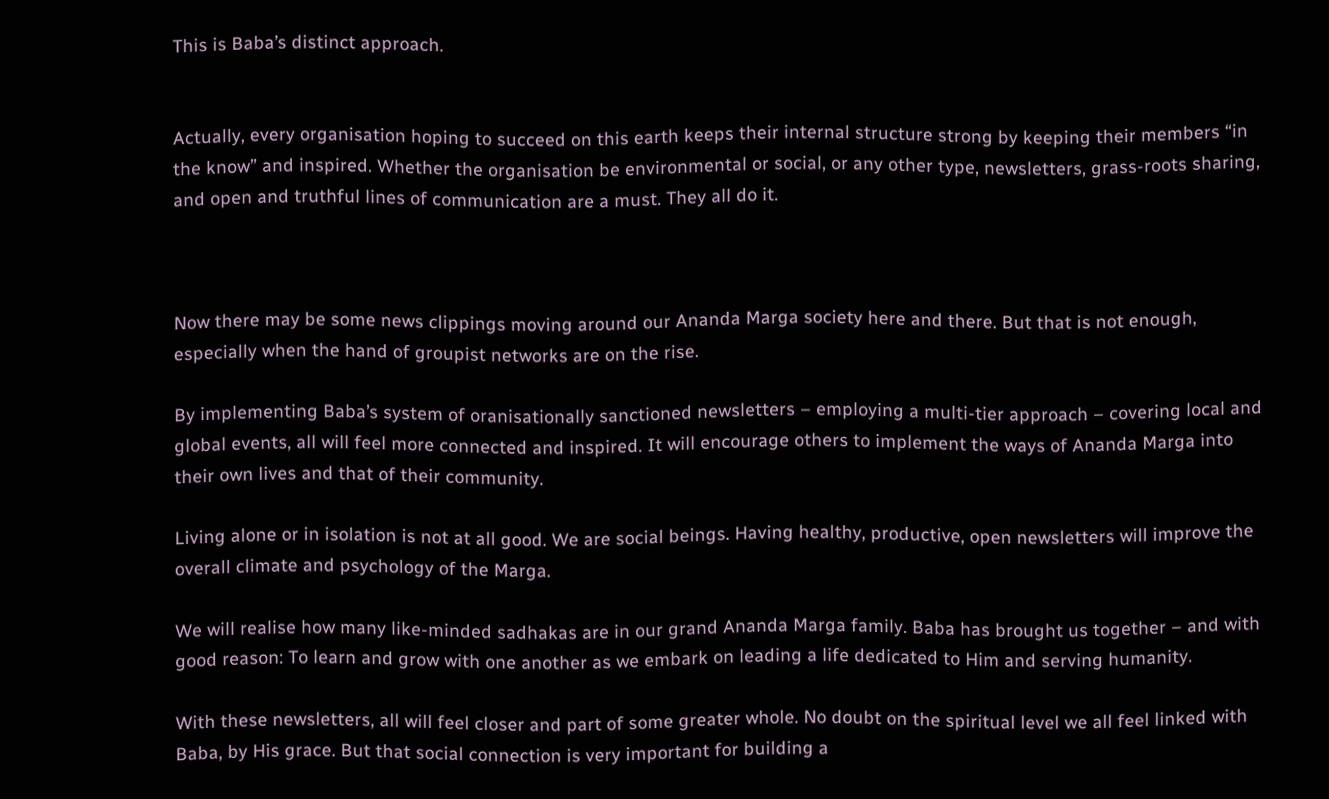This is Baba’s distinct approach.


Actually, every organisation hoping to succeed on this earth keeps their internal structure strong by keeping their members “in the know” and inspired. Whether the organisation be environmental or social, or any other type, newsletters, grass-roots sharing, and open and truthful lines of communication are a must. They all do it.



Now there may be some news clippings moving around our Ananda Marga society here and there. But that is not enough, especially when the hand of groupist networks are on the rise.

By implementing Baba’s system of oranisationally sanctioned newsletters – employing a multi-tier approach – covering local and global events, all will feel more connected and inspired. It will encourage others to implement the ways of Ananda Marga into their own lives and that of their community.

Living alone or in isolation is not at all good. We are social beings. Having healthy, productive, open newsletters will improve the overall climate and psychology of the Marga.

We will realise how many like-minded sadhakas are in our grand Ananda Marga family. Baba has brought us together – and with good reason: To learn and grow with one another as we embark on leading a life dedicated to Him and serving humanity.

With these newsletters, all will feel closer and part of some greater whole. No doubt on the spiritual level we all feel linked with Baba, by His grace. But that social connection is very important for building a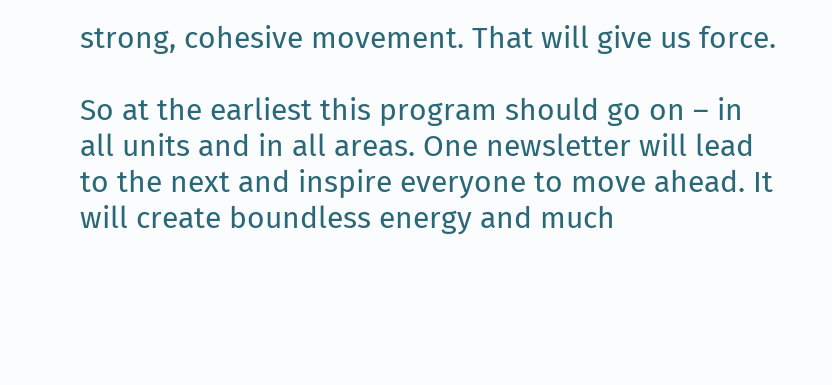strong, cohesive movement. That will give us force.

So at the earliest this program should go on – in all units and in all areas. One newsletter will lead to the next and inspire everyone to move ahead. It will create boundless energy and much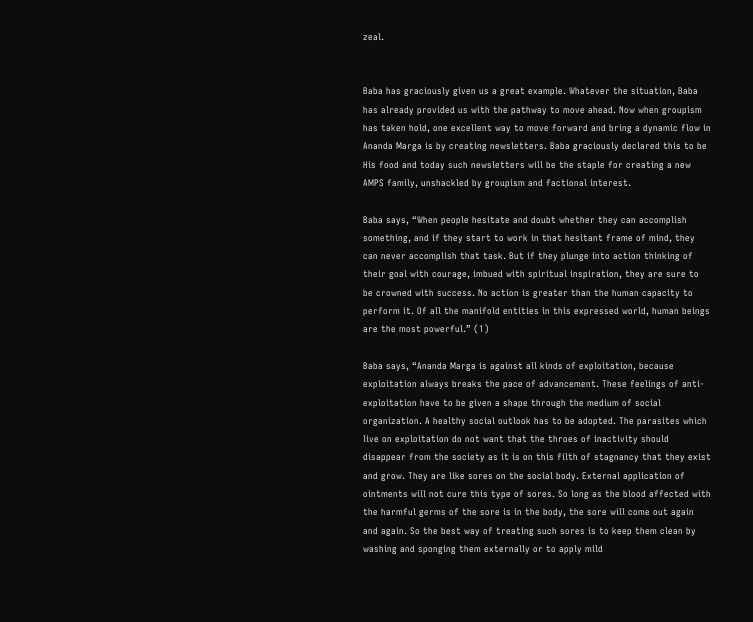zeal.


Baba has graciously given us a great example. Whatever the situation, Baba has already provided us with the pathway to move ahead. Now when groupism has taken hold, one excellent way to move forward and bring a dynamic flow in Ananda Marga is by creating newsletters. Baba graciously declared this to be His food and today such newsletters will be the staple for creating a new AMPS family, unshackled by groupism and factional interest.

Baba says, “When people hesitate and doubt whether they can accomplish something, and if they start to work in that hesitant frame of mind, they can never accomplish that task. But if they plunge into action thinking of their goal with courage, imbued with spiritual inspiration, they are sure to be crowned with success. No action is greater than the human capacity to perform it. Of all the manifold entities in this expressed world, human beings are the most powerful.” (1)

Baba says, “Ananda Marga is against all kinds of exploitation, because exploitation always breaks the pace of advancement. These feelings of anti-exploitation have to be given a shape through the medium of social organization. A healthy social outlook has to be adopted. The parasites which live on exploitation do not want that the throes of inactivity should disappear from the society as it is on this filth of stagnancy that they exist and grow. They are like sores on the social body. External application of ointments will not cure this type of sores. So long as the blood affected with the harmful germs of the sore is in the body, the sore will come out again and again. So the best way of treating such sores is to keep them clean by washing and sponging them externally or to apply mild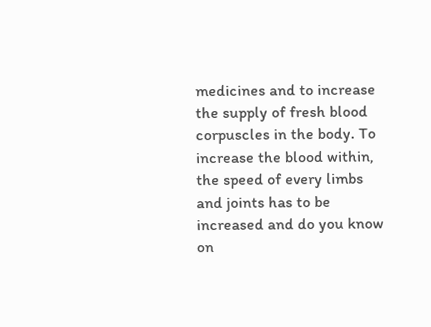medicines and to increase the supply of fresh blood corpuscles in the body. To increase the blood within, the speed of every limbs and joints has to be increased and do you know on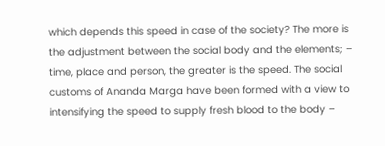which depends this speed in case of the society? The more is the adjustment between the social body and the elements; – time, place and person, the greater is the speed. The social customs of Ananda Marga have been formed with a view to intensifying the speed to supply fresh blood to the body –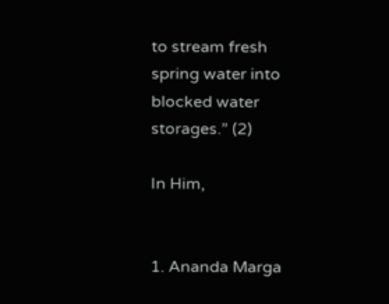to stream fresh spring water into blocked water storages.” (2)

In Him,


1. Ananda Marga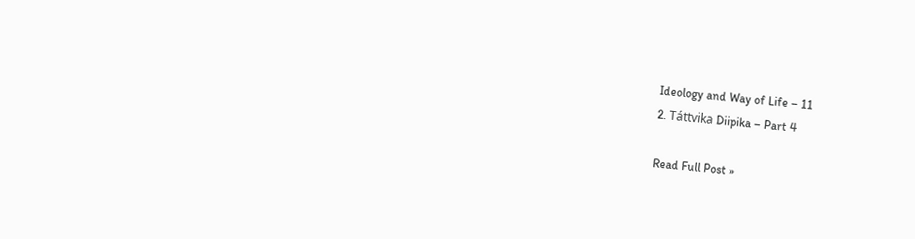Ideology and Way of Life – 11
2. Táttvika Diipika – Part 4

Read Full Post »